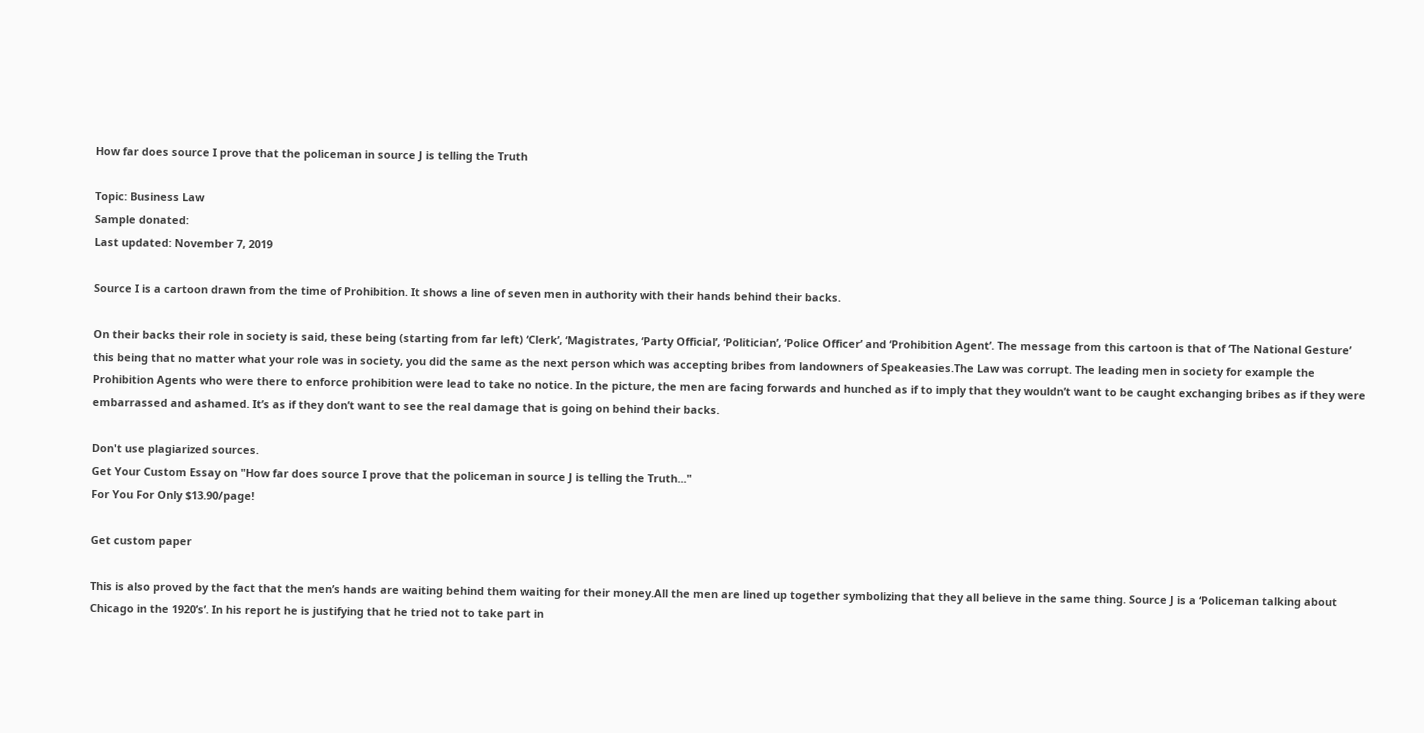How far does source I prove that the policeman in source J is telling the Truth

Topic: Business Law
Sample donated:
Last updated: November 7, 2019

Source I is a cartoon drawn from the time of Prohibition. It shows a line of seven men in authority with their hands behind their backs.

On their backs their role in society is said, these being (starting from far left) ‘Clerk’, ‘Magistrates, ‘Party Official’, ‘Politician’, ‘Police Officer’ and ‘Prohibition Agent’. The message from this cartoon is that of ‘The National Gesture’ this being that no matter what your role was in society, you did the same as the next person which was accepting bribes from landowners of Speakeasies.The Law was corrupt. The leading men in society for example the Prohibition Agents who were there to enforce prohibition were lead to take no notice. In the picture, the men are facing forwards and hunched as if to imply that they wouldn’t want to be caught exchanging bribes as if they were embarrassed and ashamed. It’s as if they don’t want to see the real damage that is going on behind their backs.

Don't use plagiarized sources.
Get Your Custom Essay on "How far does source I prove that the policeman in source J is telling the Truth..."
For You For Only $13.90/page!

Get custom paper

This is also proved by the fact that the men’s hands are waiting behind them waiting for their money.All the men are lined up together symbolizing that they all believe in the same thing. Source J is a ‘Policeman talking about Chicago in the 1920’s’. In his report he is justifying that he tried not to take part in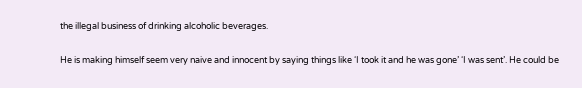the illegal business of drinking alcoholic beverages.

He is making himself seem very naive and innocent by saying things like ‘I took it and he was gone’ ‘I was sent’. He could be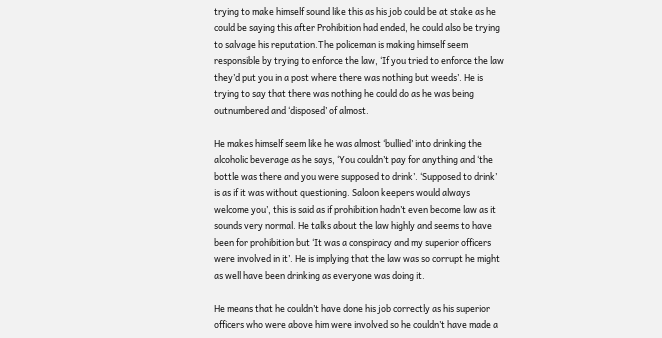trying to make himself sound like this as his job could be at stake as he could be saying this after Prohibition had ended, he could also be trying to salvage his reputation.The policeman is making himself seem responsible by trying to enforce the law, ‘If you tried to enforce the law they’d put you in a post where there was nothing but weeds’. He is trying to say that there was nothing he could do as he was being outnumbered and ‘disposed’ of almost.

He makes himself seem like he was almost ‘bullied’ into drinking the alcoholic beverage as he says, ‘You couldn’t pay for anything and ‘the bottle was there and you were supposed to drink’. ‘Supposed to drink’ is as if it was without questioning. Saloon keepers would always welcome you’, this is said as if prohibition hadn’t even become law as it sounds very normal. He talks about the law highly and seems to have been for prohibition but ‘It was a conspiracy and my superior officers were involved in it’. He is implying that the law was so corrupt he might as well have been drinking as everyone was doing it.

He means that he couldn’t have done his job correctly as his superior officers who were above him were involved so he couldn’t have made a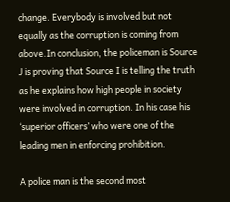change. Everybody is involved but not equally as the corruption is coming from above.In conclusion, the policeman is Source J is proving that Source I is telling the truth as he explains how high people in society were involved in corruption. In his case his ‘superior officers’ who were one of the leading men in enforcing prohibition.

A police man is the second most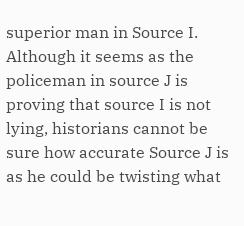superior man in Source I. Although it seems as the policeman in source J is proving that source I is not lying, historians cannot be sure how accurate Source J is as he could be twisting what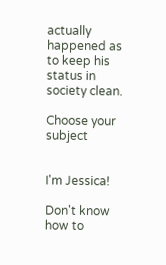actually happened as to keep his status in society clean.

Choose your subject


I'm Jessica!

Don't know how to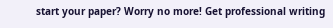start your paper? Worry no more! Get professional writing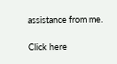assistance from me.

Click here